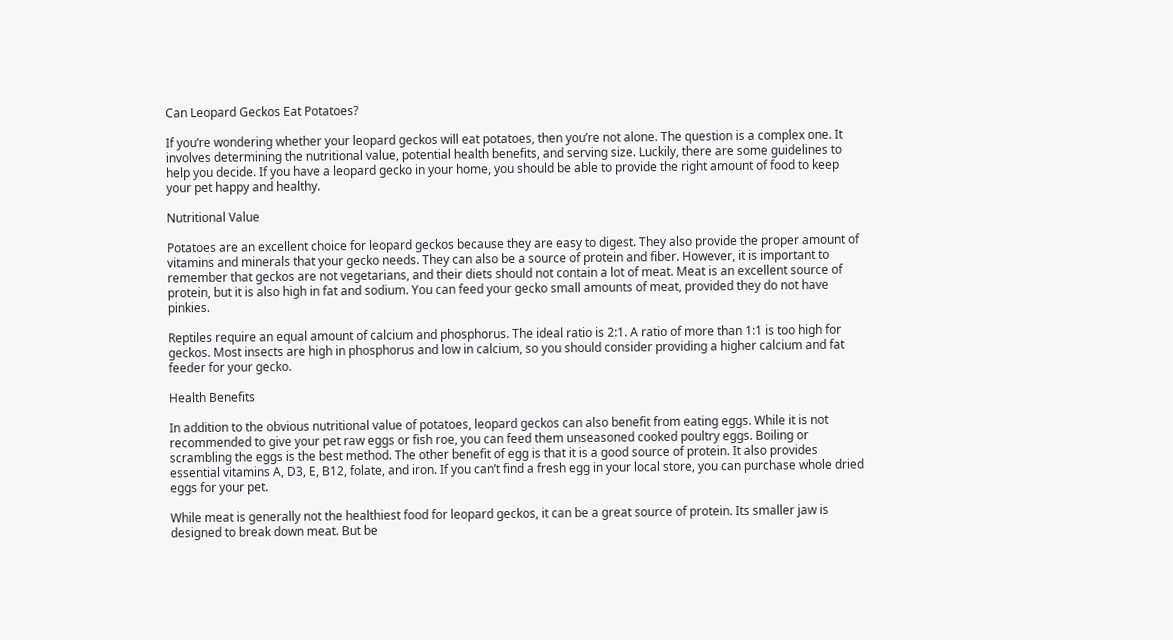Can Leopard Geckos Eat Potatoes?

If you’re wondering whether your leopard geckos will eat potatoes, then you’re not alone. The question is a complex one. It involves determining the nutritional value, potential health benefits, and serving size. Luckily, there are some guidelines to help you decide. If you have a leopard gecko in your home, you should be able to provide the right amount of food to keep your pet happy and healthy.

Nutritional Value

Potatoes are an excellent choice for leopard geckos because they are easy to digest. They also provide the proper amount of vitamins and minerals that your gecko needs. They can also be a source of protein and fiber. However, it is important to remember that geckos are not vegetarians, and their diets should not contain a lot of meat. Meat is an excellent source of protein, but it is also high in fat and sodium. You can feed your gecko small amounts of meat, provided they do not have pinkies.

Reptiles require an equal amount of calcium and phosphorus. The ideal ratio is 2:1. A ratio of more than 1:1 is too high for geckos. Most insects are high in phosphorus and low in calcium, so you should consider providing a higher calcium and fat feeder for your gecko.

Health Benefits

In addition to the obvious nutritional value of potatoes, leopard geckos can also benefit from eating eggs. While it is not recommended to give your pet raw eggs or fish roe, you can feed them unseasoned cooked poultry eggs. Boiling or scrambling the eggs is the best method. The other benefit of egg is that it is a good source of protein. It also provides essential vitamins A, D3, E, B12, folate, and iron. If you can’t find a fresh egg in your local store, you can purchase whole dried eggs for your pet.

While meat is generally not the healthiest food for leopard geckos, it can be a great source of protein. Its smaller jaw is designed to break down meat. But be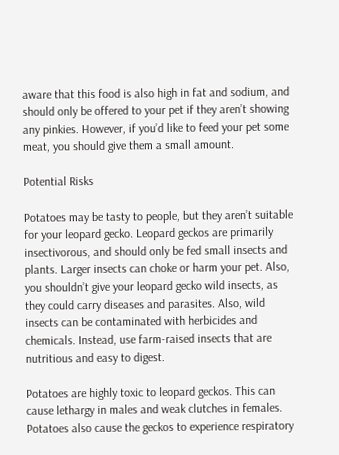aware that this food is also high in fat and sodium, and should only be offered to your pet if they aren’t showing any pinkies. However, if you’d like to feed your pet some meat, you should give them a small amount.

Potential Risks

Potatoes may be tasty to people, but they aren’t suitable for your leopard gecko. Leopard geckos are primarily insectivorous, and should only be fed small insects and plants. Larger insects can choke or harm your pet. Also, you shouldn’t give your leopard gecko wild insects, as they could carry diseases and parasites. Also, wild insects can be contaminated with herbicides and chemicals. Instead, use farm-raised insects that are nutritious and easy to digest.

Potatoes are highly toxic to leopard geckos. This can cause lethargy in males and weak clutches in females. Potatoes also cause the geckos to experience respiratory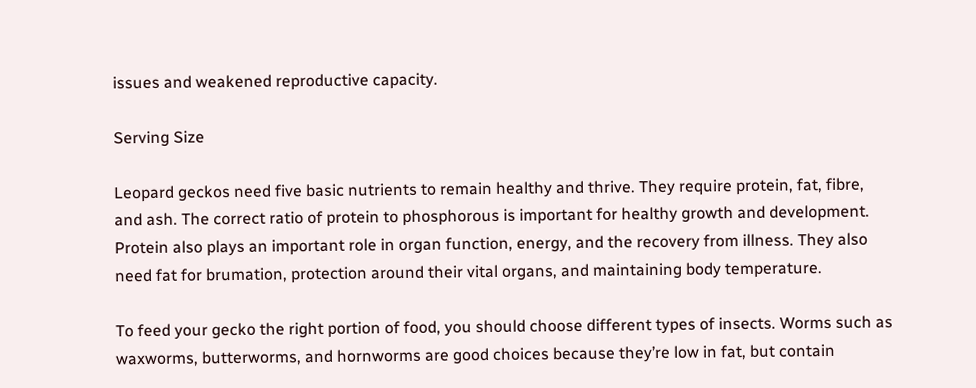issues and weakened reproductive capacity.

Serving Size

Leopard geckos need five basic nutrients to remain healthy and thrive. They require protein, fat, fibre, and ash. The correct ratio of protein to phosphorous is important for healthy growth and development. Protein also plays an important role in organ function, energy, and the recovery from illness. They also need fat for brumation, protection around their vital organs, and maintaining body temperature.

To feed your gecko the right portion of food, you should choose different types of insects. Worms such as waxworms, butterworms, and hornworms are good choices because they’re low in fat, but contain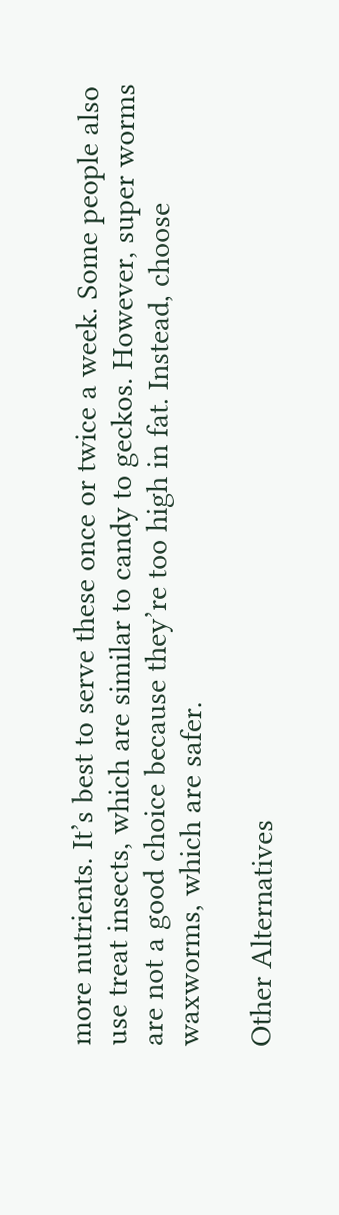more nutrients. It’s best to serve these once or twice a week. Some people also use treat insects, which are similar to candy to geckos. However, super worms are not a good choice because they’re too high in fat. Instead, choose waxworms, which are safer.

Other Alternatives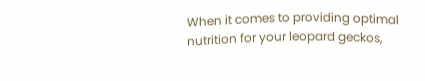When it comes to providing optimal nutrition for your leopard geckos,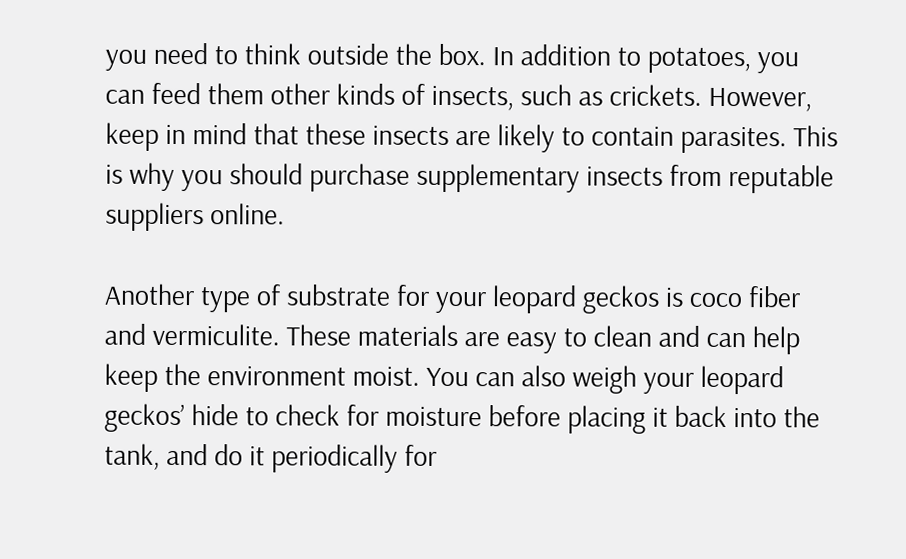you need to think outside the box. In addition to potatoes, you can feed them other kinds of insects, such as crickets. However, keep in mind that these insects are likely to contain parasites. This is why you should purchase supplementary insects from reputable suppliers online.

Another type of substrate for your leopard geckos is coco fiber and vermiculite. These materials are easy to clean and can help keep the environment moist. You can also weigh your leopard geckos’ hide to check for moisture before placing it back into the tank, and do it periodically for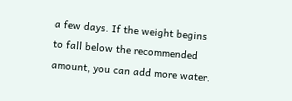a few days. If the weight begins to fall below the recommended amount, you can add more water.